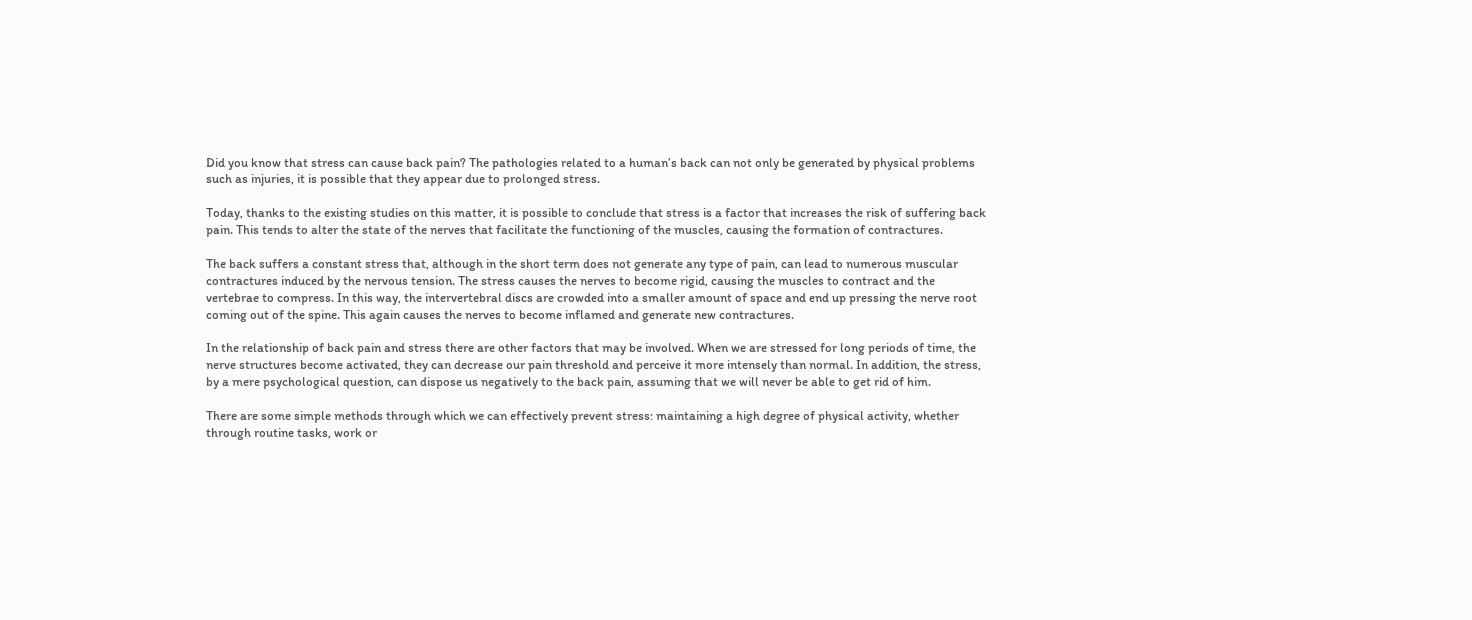Did you know that stress can cause back pain? The pathologies related to a human’s back can not only be generated by physical problems such as injuries, it is possible that they appear due to prolonged stress.

Today, thanks to the existing studies on this matter, it is possible to conclude that stress is a factor that increases the risk of suffering back pain. This tends to alter the state of the nerves that facilitate the functioning of the muscles, causing the formation of contractures.

The back suffers a constant stress that, although in the short term does not generate any type of pain, can lead to numerous muscular contractures induced by the nervous tension. The stress causes the nerves to become rigid, causing the muscles to contract and the vertebrae to compress. In this way, the intervertebral discs are crowded into a smaller amount of space and end up pressing the nerve root coming out of the spine. This again causes the nerves to become inflamed and generate new contractures.

In the relationship of back pain and stress there are other factors that may be involved. When we are stressed for long periods of time, the nerve structures become activated, they can decrease our pain threshold and perceive it more intensely than normal. In addition, the stress, by a mere psychological question, can dispose us negatively to the back pain, assuming that we will never be able to get rid of him.

There are some simple methods through which we can effectively prevent stress: maintaining a high degree of physical activity, whether through routine tasks, work or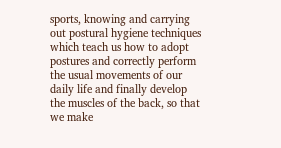sports, knowing and carrying out postural hygiene techniques which teach us how to adopt postures and correctly perform the usual movements of our daily life and finally develop the muscles of the back, so that we make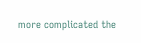more complicated the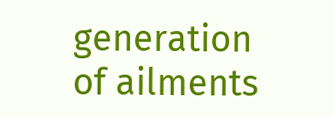generation of ailments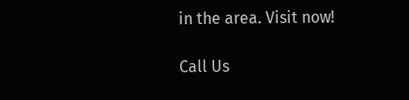in the area. Visit now!

Call Us